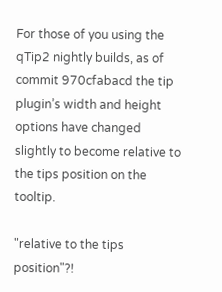For those of you using the qTip2 nightly builds, as of commit 970cfabacd the tip plugin’s width and height options have changed slightly to become relative to the tips position on the tooltip.

"relative to the tips position"?!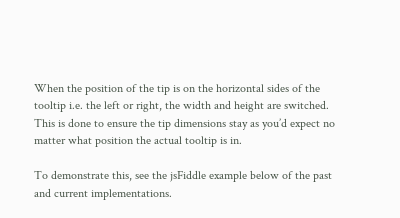When the position of the tip is on the horizontal sides of the tooltip i.e. the left or right, the width and height are switched. This is done to ensure the tip dimensions stay as you’d expect no matter what position the actual tooltip is in.

To demonstrate this, see the jsFiddle example below of the past and current implementations.